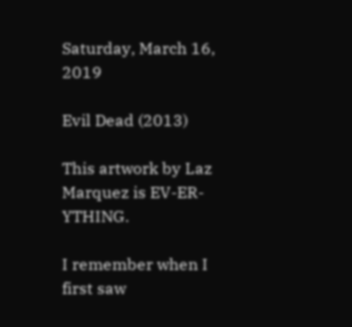Saturday, March 16, 2019

Evil Dead (2013)

This artwork by Laz Marquez is EV-ER-YTHING.

I remember when I first saw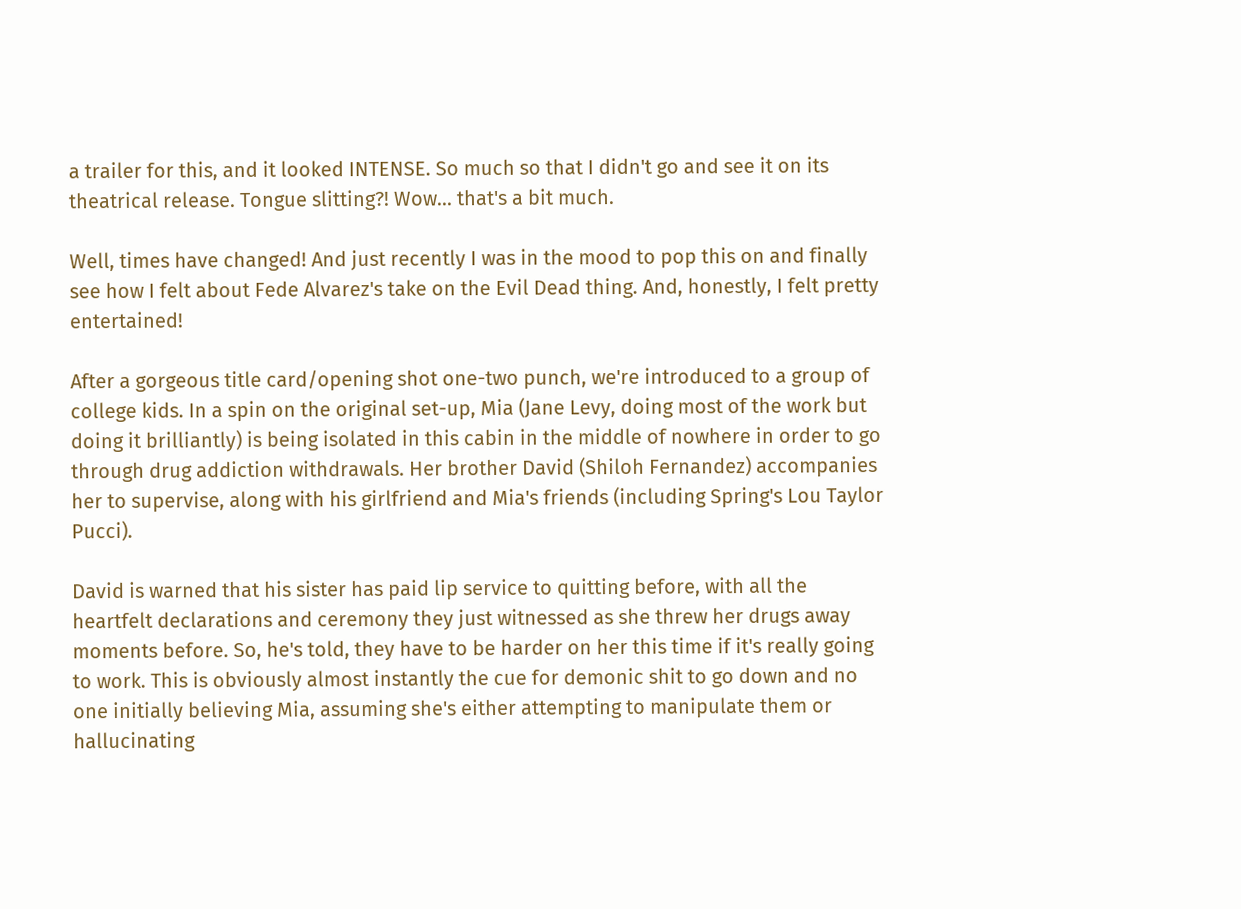a trailer for this, and it looked INTENSE. So much so that I didn't go and see it on its theatrical release. Tongue slitting?! Wow... that's a bit much.

Well, times have changed! And just recently I was in the mood to pop this on and finally see how I felt about Fede Alvarez's take on the Evil Dead thing. And, honestly, I felt pretty entertained!

After a gorgeous title card/opening shot one-two punch, we're introduced to a group of college kids. In a spin on the original set-up, Mia (Jane Levy, doing most of the work but doing it brilliantly) is being isolated in this cabin in the middle of nowhere in order to go through drug addiction withdrawals. Her brother David (Shiloh Fernandez) accompanies her to supervise, along with his girlfriend and Mia's friends (including Spring's Lou Taylor Pucci).

David is warned that his sister has paid lip service to quitting before, with all the heartfelt declarations and ceremony they just witnessed as she threw her drugs away moments before. So, he's told, they have to be harder on her this time if it's really going to work. This is obviously almost instantly the cue for demonic shit to go down and no one initially believing Mia, assuming she's either attempting to manipulate them or hallucinating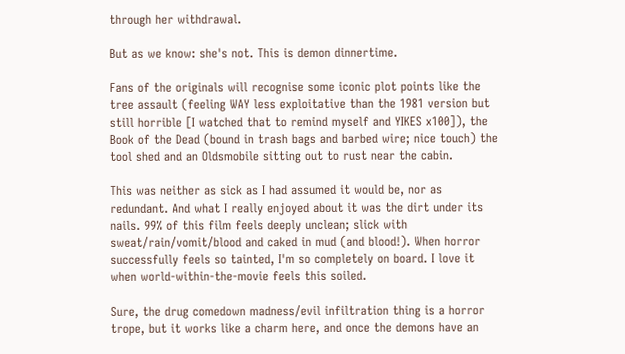through her withdrawal.

But as we know: she's not. This is demon dinnertime.

Fans of the originals will recognise some iconic plot points like the tree assault (feeling WAY less exploitative than the 1981 version but still horrible [I watched that to remind myself and YIKES x100]), the Book of the Dead (bound in trash bags and barbed wire; nice touch) the tool shed and an Oldsmobile sitting out to rust near the cabin.

This was neither as sick as I had assumed it would be, nor as redundant. And what I really enjoyed about it was the dirt under its nails. 99% of this film feels deeply unclean; slick with sweat/rain/vomit/blood and caked in mud (and blood!). When horror successfully feels so tainted, I'm so completely on board. I love it when world-within-the-movie feels this soiled.

Sure, the drug comedown madness/evil infiltration thing is a horror trope, but it works like a charm here, and once the demons have an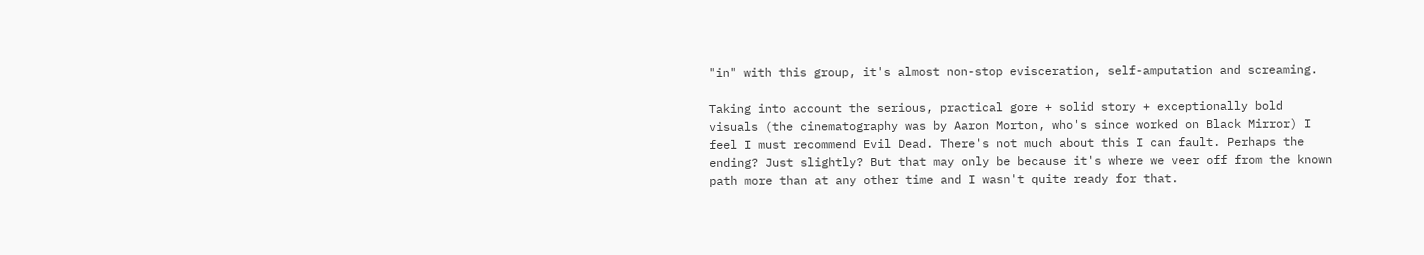"in" with this group, it's almost non-stop evisceration, self-amputation and screaming.

Taking into account the serious, practical gore + solid story + exceptionally bold visuals (the cinematography was by Aaron Morton, who's since worked on Black Mirror) I feel I must recommend Evil Dead. There's not much about this I can fault. Perhaps the ending? Just slightly? But that may only be because it's where we veer off from the known path more than at any other time and I wasn't quite ready for that.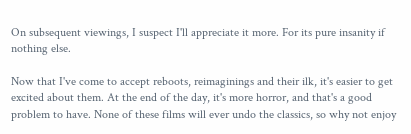On subsequent viewings, I suspect I'll appreciate it more. For its pure insanity if nothing else.

Now that I've come to accept reboots, reimaginings and their ilk, it's easier to get excited about them. At the end of the day, it's more horror, and that's a good problem to have. None of these films will ever undo the classics, so why not enjoy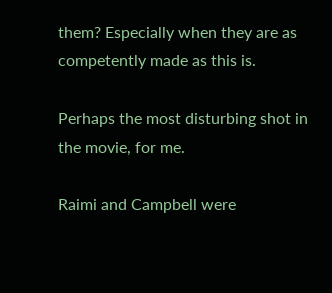them? Especially when they are as competently made as this is.

Perhaps the most disturbing shot in the movie, for me.

Raimi and Campbell were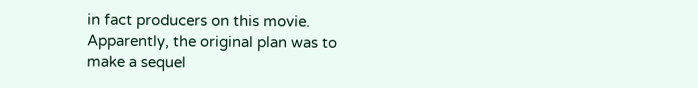in fact producers on this movie. Apparently, the original plan was to make a sequel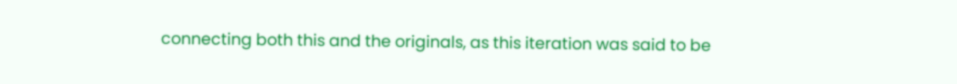connecting both this and the originals, as this iteration was said to be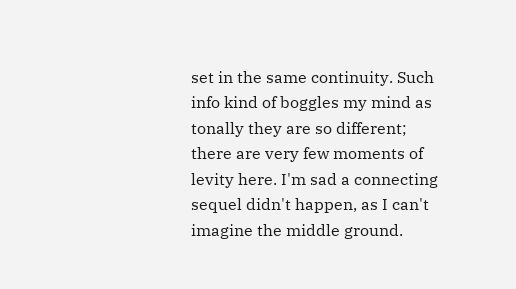set in the same continuity. Such info kind of boggles my mind as tonally they are so different; there are very few moments of levity here. I'm sad a connecting sequel didn't happen, as I can't imagine the middle ground.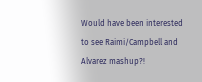Would have been interested to see Raimi/Campbell and Alvarez mashup?!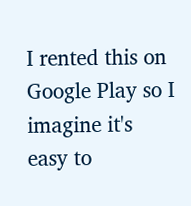I rented this on Google Play so I imagine it's easy to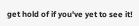get hold of if you've yet to see it!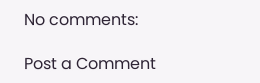No comments:

Post a Comment